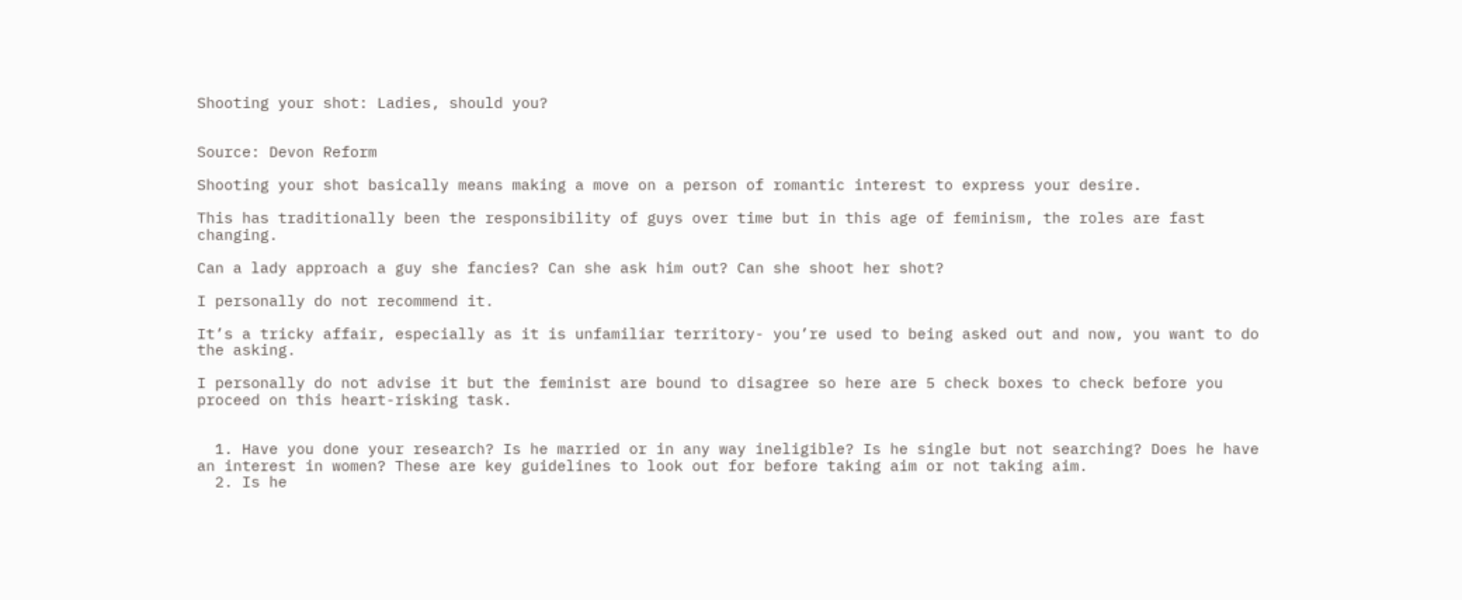Shooting your shot: Ladies, should you?


Source: Devon Reform

Shooting your shot basically means making a move on a person of romantic interest to express your desire.

This has traditionally been the responsibility of guys over time but in this age of feminism, the roles are fast changing.

Can a lady approach a guy she fancies? Can she ask him out? Can she shoot her shot?

I personally do not recommend it.

It’s a tricky affair, especially as it is unfamiliar territory- you’re used to being asked out and now, you want to do the asking.

I personally do not advise it but the feminist are bound to disagree so here are 5 check boxes to check before you proceed on this heart-risking task.


  1. Have you done your research? Is he married or in any way ineligible? Is he single but not searching? Does he have an interest in women? These are key guidelines to look out for before taking aim or not taking aim.
  2. Is he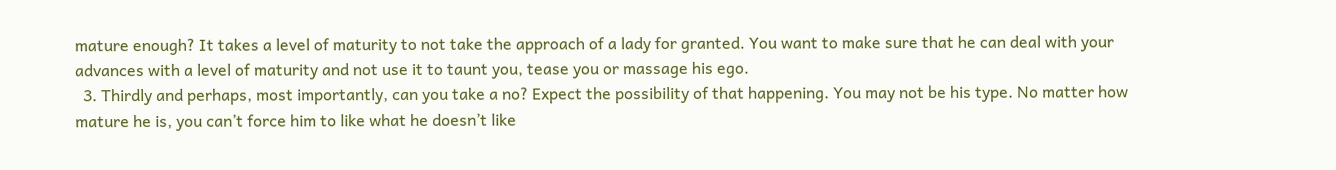mature enough? It takes a level of maturity to not take the approach of a lady for granted. You want to make sure that he can deal with your advances with a level of maturity and not use it to taunt you, tease you or massage his ego.
  3. Thirdly and perhaps, most importantly, can you take a no? Expect the possibility of that happening. You may not be his type. No matter how mature he is, you can’t force him to like what he doesn’t like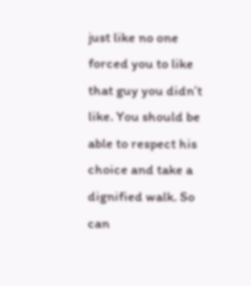just like no one forced you to like that guy you didn’t like. You should be able to respect his choice and take a dignified walk. So can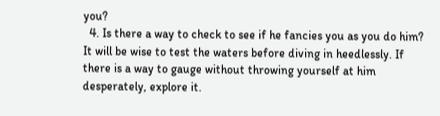you?
  4. Is there a way to check to see if he fancies you as you do him? It will be wise to test the waters before diving in heedlessly. If there is a way to gauge without throwing yourself at him desperately, explore it.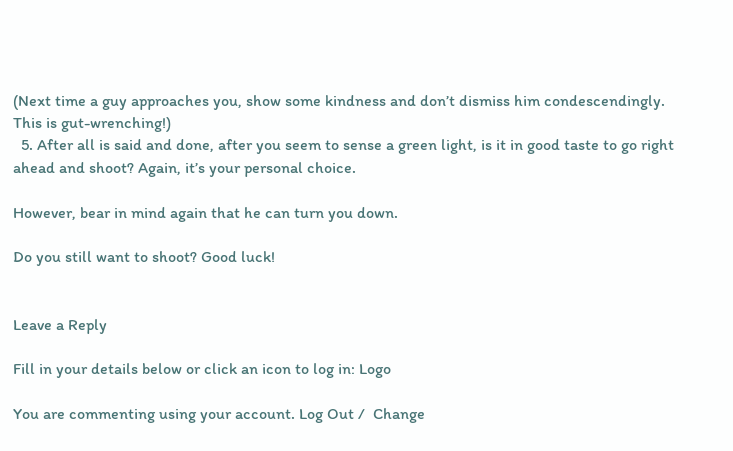(Next time a guy approaches you, show some kindness and don’t dismiss him condescendingly. This is gut-wrenching!)
  5. After all is said and done, after you seem to sense a green light, is it in good taste to go right ahead and shoot? Again, it’s your personal choice.

However, bear in mind again that he can turn you down.

Do you still want to shoot? Good luck!


Leave a Reply

Fill in your details below or click an icon to log in: Logo

You are commenting using your account. Log Out /  Change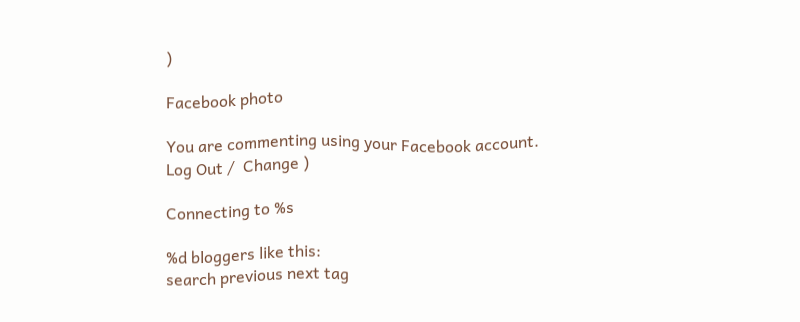)

Facebook photo

You are commenting using your Facebook account. Log Out /  Change )

Connecting to %s

%d bloggers like this:
search previous next tag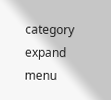category expand menu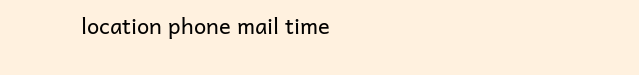location phone mail time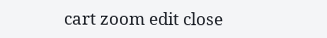cart zoom edit close